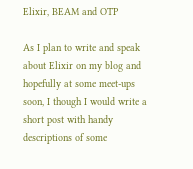Elixir, BEAM and OTP

As I plan to write and speak about Elixir on my blog and hopefully at some meet-ups soon, I though I would write a short post with handy descriptions of some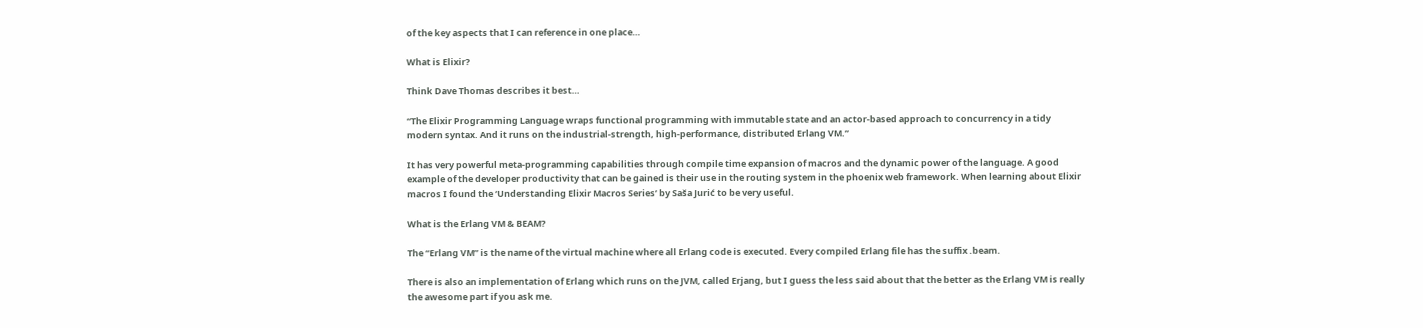of the key aspects that I can reference in one place…

What is Elixir?

Think Dave Thomas describes it best…

“The Elixir Programming Language wraps functional programming with immutable state and an actor-based approach to concurrency in a tidy modern syntax. And it runs on the industrial-strength, high-performance, distributed Erlang VM.”

It has very powerful meta-programming capabilities through compile time expansion of macros and the dynamic power of the language. A good example of the developer productivity that can be gained is their use in the routing system in the phoenix web framework. When learning about Elixir macros I found the ‘Understanding Elixir Macros Series’ by Saša Jurić to be very useful.

What is the Erlang VM & BEAM?

The “Erlang VM” is the name of the virtual machine where all Erlang code is executed. Every compiled Erlang file has the suffix .beam.

There is also an implementation of Erlang which runs on the JVM, called Erjang, but I guess the less said about that the better as the Erlang VM is really the awesome part if you ask me.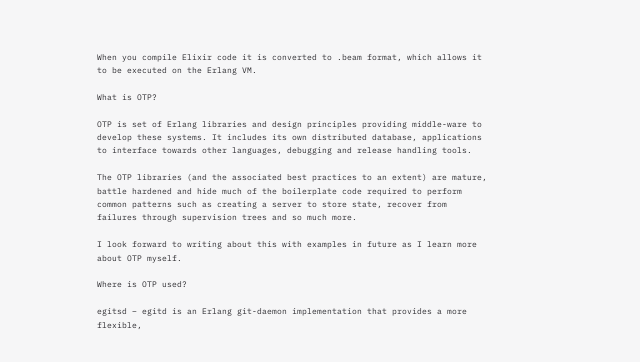When you compile Elixir code it is converted to .beam format, which allows it to be executed on the Erlang VM.

What is OTP?

OTP is set of Erlang libraries and design principles providing middle-ware to develop these systems. It includes its own distributed database, applications to interface towards other languages, debugging and release handling tools.

The OTP libraries (and the associated best practices to an extent) are mature, battle hardened and hide much of the boilerplate code required to perform common patterns such as creating a server to store state, recover from failures through supervision trees and so much more.

I look forward to writing about this with examples in future as I learn more about OTP myself.

Where is OTP used?

egitsd – egitd is an Erlang git-daemon implementation that provides a more flexible,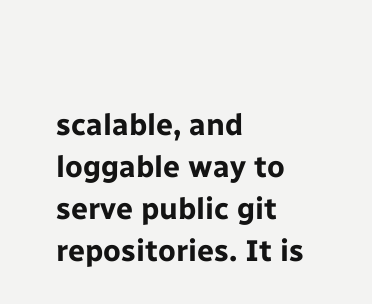scalable, and loggable way to serve public git repositories. It is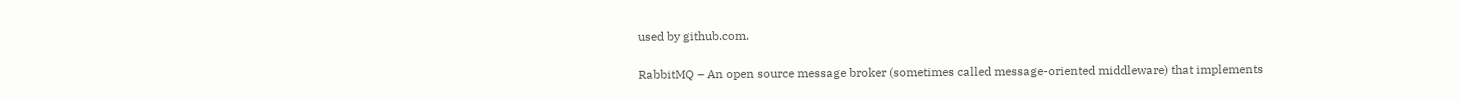used by github.com.

RabbitMQ – An open source message broker (sometimes called message-oriented middleware) that implements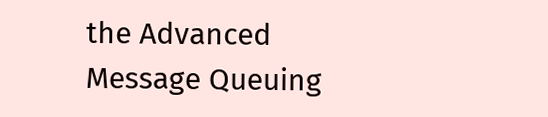the Advanced Message Queuing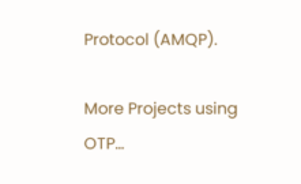Protocol (AMQP).

More Projects using OTP…